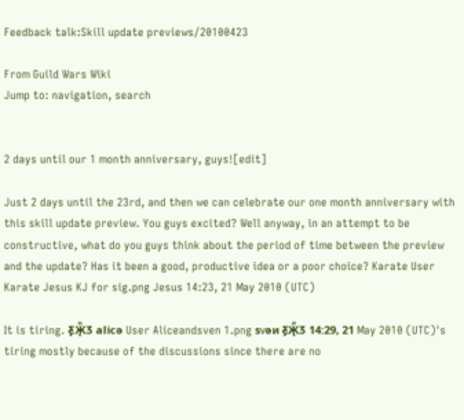Feedback talk:Skill update previews/20100423

From Guild Wars Wiki
Jump to: navigation, search


2 days until our 1 month anniversary, guys![edit]

Just 2 days until the 23rd, and then we can celebrate our one month anniversary with this skill update preview. You guys excited? Well anyway, in an attempt to be constructive, what do you guys think about the period of time between the preview and the update? Has it been a good, productive idea or a poor choice? Karate User Karate Jesus KJ for sig.png Jesus 14:23, 21 May 2010 (UTC)

It is tiring. Ƹ̵̡Ӝ̵̨̄Ʒ аІiсә User Aliceandsven 1.png ѕνәи Ƹ̵̡Ӝ̵̨̄Ʒ 14:29, 21 May 2010 (UTC)'s tiring mostly because of the discussions since there are no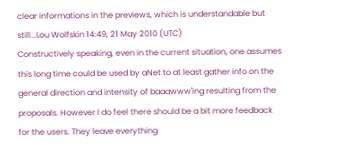clear informations in the previews, which is understandable but still...Lou Wolfskin 14:49, 21 May 2010 (UTC)
Constructively speaking, even in the current situation, one assumes this long time could be used by aNet to at least gather info on the general direction and intensity of baaawww'ing resulting from the proposals. However I do feel there should be a bit more feedback for the users. They leave everything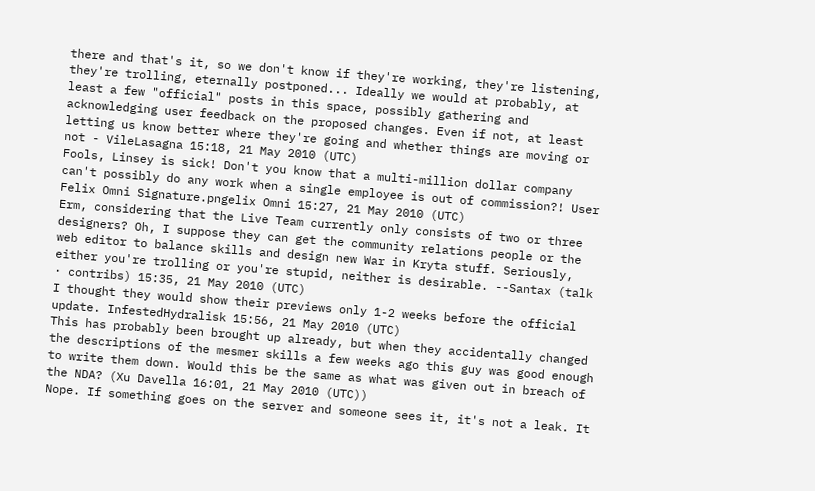there and that's it, so we don't know if they're working, they're listening, they're trolling, eternally postponed... Ideally we would at probably, at least a few "official" posts in this space, possibly gathering and acknowledging user feedback on the proposed changes. Even if not, at least letting us know better where they're going and whether things are moving or not - VileLasagna 15:18, 21 May 2010 (UTC)
Fools, Linsey is sick! Don't you know that a multi-million dollar company can't possibly do any work when a single employee is out of commission?! User Felix Omni Signature.pngelix Omni 15:27, 21 May 2010 (UTC)
Erm, considering that the Live Team currently only consists of two or three designers? Oh, I suppose they can get the community relations people or the web editor to balance skills and design new War in Kryta stuff. Seriously, either you're trolling or you're stupid, neither is desirable. --Santax (talk · contribs) 15:35, 21 May 2010 (UTC)
I thought they would show their previews only 1-2 weeks before the official update. InfestedHydralisk 15:56, 21 May 2010 (UTC)
This has probably been brought up already, but when they accidentally changed the descriptions of the mesmer skills a few weeks ago this guy was good enough to write them down. Would this be the same as what was given out in breach of the NDA? (Xu Davella 16:01, 21 May 2010 (UTC))
Nope. If something goes on the server and someone sees it, it's not a leak. It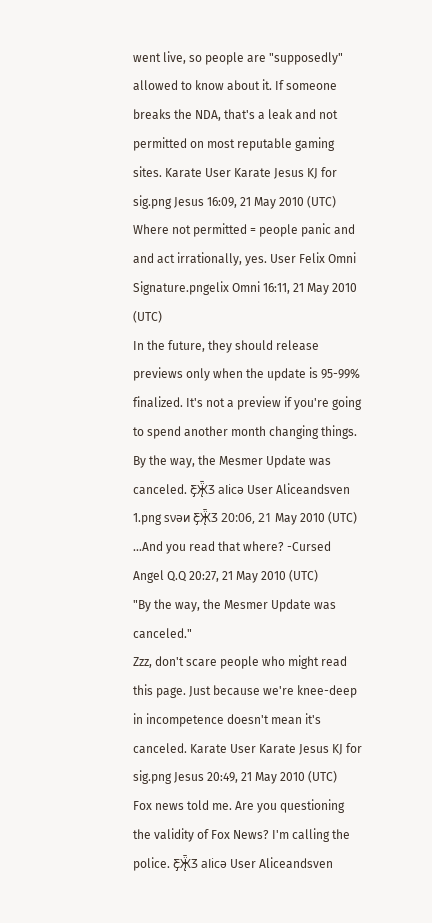went live, so people are "supposedly" allowed to know about it. If someone breaks the NDA, that's a leak and not permitted on most reputable gaming sites. Karate User Karate Jesus KJ for sig.png Jesus 16:09, 21 May 2010 (UTC)
Where not permitted = people panic and and act irrationally, yes. User Felix Omni Signature.pngelix Omni 16:11, 21 May 2010 (UTC)
In the future, they should release previews only when the update is 95-99% finalized. It's not a preview if you're going to spend another month changing things. By the way, the Mesmer Update was canceled. Ƹ̵̡Ӝ̵̨̄Ʒ аІiсә User Aliceandsven 1.png ѕνәи Ƹ̵̡Ӝ̵̨̄Ʒ 20:06, 21 May 2010 (UTC)
...And you read that where? -Cursed Angel Q.Q 20:27, 21 May 2010 (UTC)
"By the way, the Mesmer Update was canceled."
Zzz, don't scare people who might read this page. Just because we're knee-deep in incompetence doesn't mean it's canceled. Karate User Karate Jesus KJ for sig.png Jesus 20:49, 21 May 2010 (UTC)
Fox news told me. Are you questioning the validity of Fox News? I'm calling the police. Ƹ̵̡Ӝ̵̨̄Ʒ аІiсә User Aliceandsven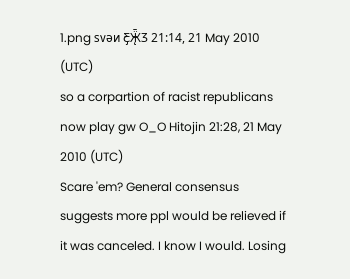1.png ѕνәи Ƹ̵̡Ӝ̵̨̄Ʒ 21:14, 21 May 2010 (UTC)
so a corpartion of racist republicans now play gw O_O Hitojin 21:28, 21 May 2010 (UTC)
Scare 'em? General consensus suggests more ppl would be relieved if it was canceled. I know I would. Losing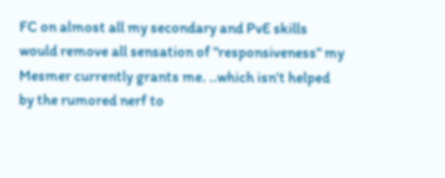FC on almost all my secondary and PvE skills would remove all sensation of "responsiveness" my Mesmer currently grants me. ..which isn't helped by the rumored nerf to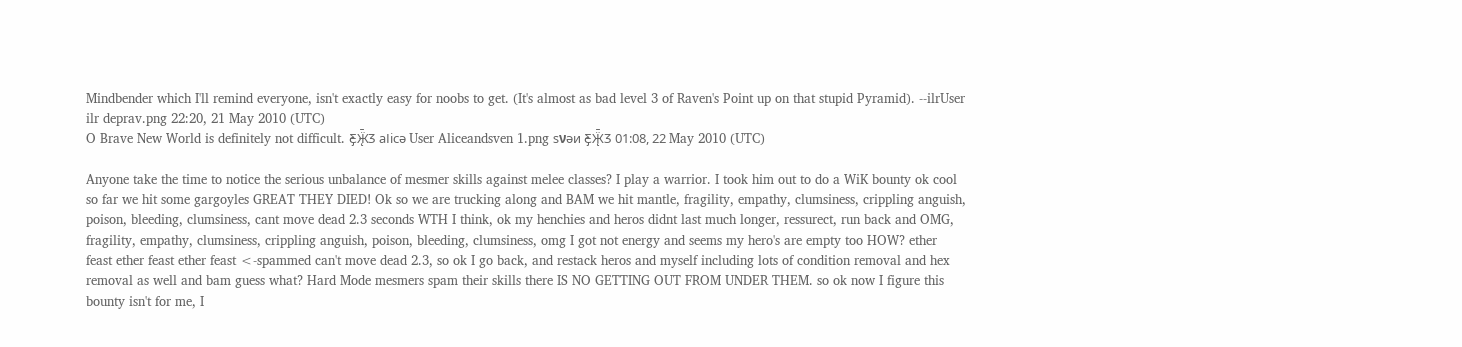Mindbender which I'll remind everyone, isn't exactly easy for noobs to get. (It's almost as bad level 3 of Raven's Point up on that stupid Pyramid). --ilrUser ilr deprav.png 22:20, 21 May 2010 (UTC)
O Brave New World is definitely not difficult. Ƹ̵̡Ӝ̵̨̄Ʒ аІiсә User Aliceandsven 1.png ѕνәи Ƹ̵̡Ӝ̵̨̄Ʒ 01:08, 22 May 2010 (UTC)

Anyone take the time to notice the serious unbalance of mesmer skills against melee classes? I play a warrior. I took him out to do a WiK bounty ok cool so far we hit some gargoyles GREAT THEY DIED! Ok so we are trucking along and BAM we hit mantle, fragility, empathy, clumsiness, crippling anguish, poison, bleeding, clumsiness, cant move dead 2.3 seconds WTH I think, ok my henchies and heros didnt last much longer, ressurect, run back and OMG, fragility, empathy, clumsiness, crippling anguish, poison, bleeding, clumsiness, omg I got not energy and seems my hero's are empty too HOW? ether feast ether feast ether feast <-spammed can't move dead 2.3, so ok I go back, and restack heros and myself including lots of condition removal and hex removal as well and bam guess what? Hard Mode mesmers spam their skills there IS NO GETTING OUT FROM UNDER THEM. so ok now I figure this bounty isn't for me, I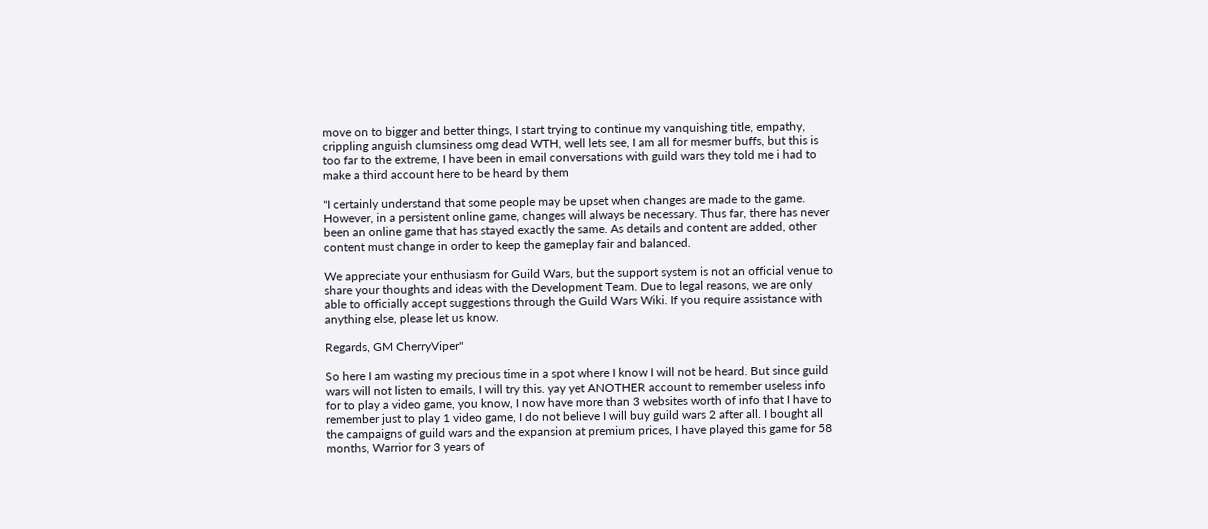move on to bigger and better things, I start trying to continue my vanquishing title, empathy, crippling anguish clumsiness omg dead WTH, well lets see, I am all for mesmer buffs, but this is too far to the extreme, I have been in email conversations with guild wars they told me i had to make a third account here to be heard by them

"I certainly understand that some people may be upset when changes are made to the game. However, in a persistent online game, changes will always be necessary. Thus far, there has never been an online game that has stayed exactly the same. As details and content are added, other content must change in order to keep the gameplay fair and balanced.

We appreciate your enthusiasm for Guild Wars, but the support system is not an official venue to share your thoughts and ideas with the Development Team. Due to legal reasons, we are only able to officially accept suggestions through the Guild Wars Wiki. If you require assistance with anything else, please let us know.

Regards, GM CherryViper"

So here I am wasting my precious time in a spot where I know I will not be heard. But since guild wars will not listen to emails, I will try this. yay yet ANOTHER account to remember useless info for to play a video game, you know, I now have more than 3 websites worth of info that I have to remember just to play 1 video game, I do not believe I will buy guild wars 2 after all. I bought all the campaigns of guild wars and the expansion at premium prices, I have played this game for 58 months, Warrior for 3 years of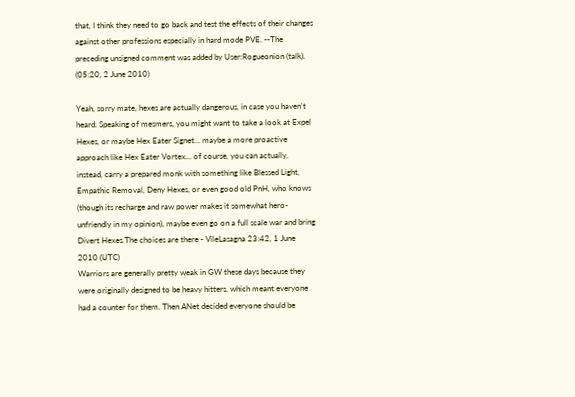that, I think they need to go back and test the effects of their changes against other professions especially in hard mode PVE. --The preceding unsigned comment was added by User:Rogueonion (talk). (05:20, 2 June 2010)

Yeah, sorry mate, hexes are actually dangerous, in case you haven't heard. Speaking of mesmers, you might want to take a look at Expel Hexes, or maybe Hex Eater Signet... maybe a more proactive approach like Hex Eater Vortex... of course, you can actually, instead, carry a prepared monk with something like Blessed Light, Empathic Removal, Deny Hexes, or even good old PnH, who knows (though its recharge and raw power makes it somewhat hero-unfriendly in my opinion), maybe even go on a full scale war and bring Divert Hexes.The choices are there - VileLasagna 23:42, 1 June 2010 (UTC)
Warriors are generally pretty weak in GW these days because they were originally designed to be heavy hitters, which meant everyone had a counter for them. Then ANet decided everyone should be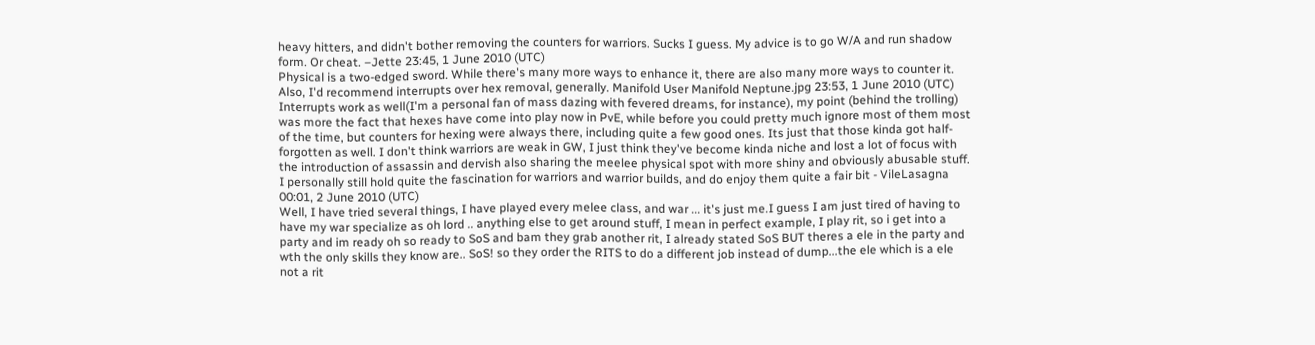heavy hitters, and didn't bother removing the counters for warriors. Sucks I guess. My advice is to go W/A and run shadow form. Or cheat. –Jette 23:45, 1 June 2010 (UTC)
Physical is a two-edged sword. While there's many more ways to enhance it, there are also many more ways to counter it. Also, I'd recommend interrupts over hex removal, generally. Manifold User Manifold Neptune.jpg 23:53, 1 June 2010 (UTC)
Interrupts work as well(I'm a personal fan of mass dazing with fevered dreams, for instance), my point (behind the trolling) was more the fact that hexes have come into play now in PvE, while before you could pretty much ignore most of them most of the time, but counters for hexing were always there, including quite a few good ones. Its just that those kinda got half-forgotten as well. I don't think warriors are weak in GW, I just think they've become kinda niche and lost a lot of focus with the introduction of assassin and dervish also sharing the meelee physical spot with more shiny and obviously abusable stuff. I personally still hold quite the fascination for warriors and warrior builds, and do enjoy them quite a fair bit - VileLasagna 00:01, 2 June 2010 (UTC)
Well, I have tried several things, I have played every melee class, and war ... it's just me.I guess I am just tired of having to have my war specialize as oh lord .. anything else to get around stuff, I mean in perfect example, I play rit, so i get into a party and im ready oh so ready to SoS and bam they grab another rit, I already stated SoS BUT theres a ele in the party and wth the only skills they know are.. SoS! so they order the RITS to do a different job instead of dump...the ele which is a ele not a rit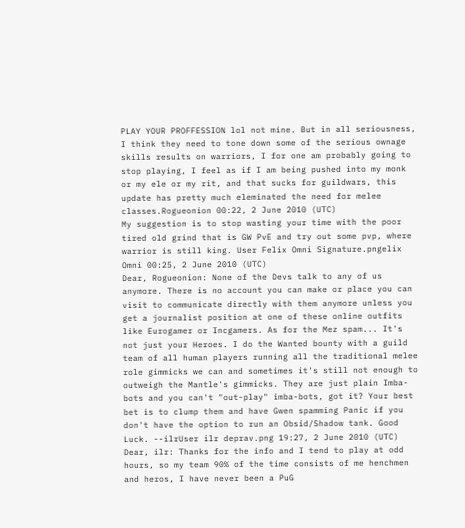PLAY YOUR PROFFESSION lol not mine. But in all seriousness, I think they need to tone down some of the serious ownage skills results on warriors, I for one am probably going to stop playing, I feel as if I am being pushed into my monk or my ele or my rit, and that sucks for guildwars, this update has pretty much eleminated the need for melee classes.Rogueonion 00:22, 2 June 2010 (UTC)
My suggestion is to stop wasting your time with the poor tired old grind that is GW PvE and try out some pvp, where warrior is still king. User Felix Omni Signature.pngelix Omni 00:25, 2 June 2010 (UTC)
Dear, Rogueonion: None of the Devs talk to any of us anymore. There is no account you can make or place you can visit to communicate directly with them anymore unless you get a journalist position at one of these online outfits like Eurogamer or Incgamers. As for the Mez spam... It's not just your Heroes. I do the Wanted bounty with a guild team of all human players running all the traditional melee role gimmicks we can and sometimes it's still not enough to outweigh the Mantle's gimmicks. They are just plain Imba-bots and you can't "out-play" imba-bots, got it? Your best bet is to clump them and have Gwen spamming Panic if you don't have the option to run an Obsid/Shadow tank. Good Luck. --ilrUser ilr deprav.png 19:27, 2 June 2010 (UTC)
Dear, ilr: Thanks for the info and I tend to play at odd hours, so my team 90% of the time consists of me henchmen and heros, I have never been a PuG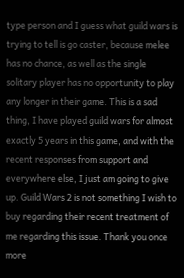type person and I guess what guild wars is trying to tell is go caster, because melee has no chance, as well as the single solitary player has no opportunity to play any longer in their game. This is a sad thing, I have played guild wars for almost exactly 5 years in this game, and with the recent responses from support and everywhere else, I just am going to give up. Guild Wars 2 is not something I wish to buy regarding their recent treatment of me regarding this issue. Thank you once more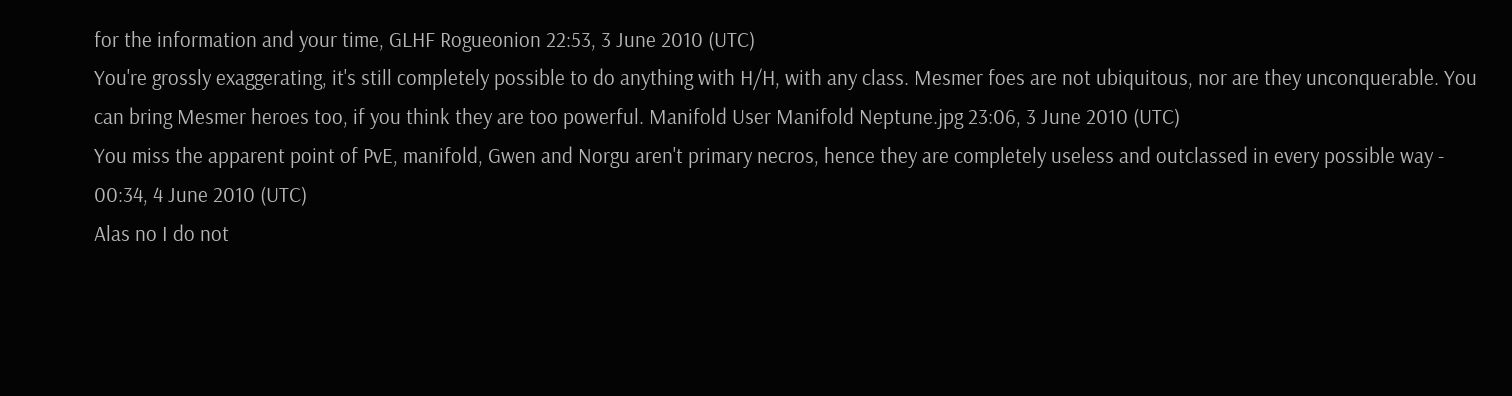for the information and your time, GLHF Rogueonion 22:53, 3 June 2010 (UTC)
You're grossly exaggerating, it's still completely possible to do anything with H/H, with any class. Mesmer foes are not ubiquitous, nor are they unconquerable. You can bring Mesmer heroes too, if you think they are too powerful. Manifold User Manifold Neptune.jpg 23:06, 3 June 2010 (UTC)
You miss the apparent point of PvE, manifold, Gwen and Norgu aren't primary necros, hence they are completely useless and outclassed in every possible way - 00:34, 4 June 2010 (UTC)
Alas no I do not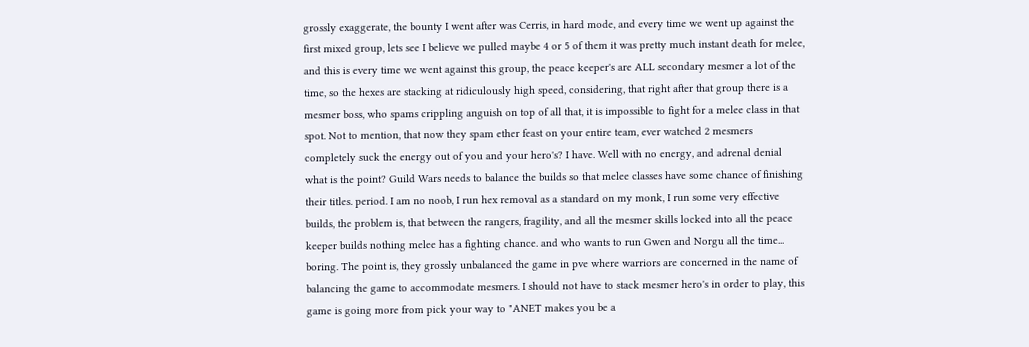grossly exaggerate, the bounty I went after was Cerris, in hard mode, and every time we went up against the first mixed group, lets see I believe we pulled maybe 4 or 5 of them it was pretty much instant death for melee, and this is every time we went against this group, the peace keeper's are ALL secondary mesmer a lot of the time, so the hexes are stacking at ridiculously high speed, considering, that right after that group there is a mesmer boss, who spams crippling anguish on top of all that, it is impossible to fight for a melee class in that spot. Not to mention, that now they spam ether feast on your entire team, ever watched 2 mesmers completely suck the energy out of you and your hero's? I have. Well with no energy, and adrenal denial what is the point? Guild Wars needs to balance the builds so that melee classes have some chance of finishing their titles. period. I am no noob, I run hex removal as a standard on my monk, I run some very effective builds, the problem is, that between the rangers, fragility, and all the mesmer skills locked into all the peace keeper builds nothing melee has a fighting chance. and who wants to run Gwen and Norgu all the time... boring. The point is, they grossly unbalanced the game in pve where warriors are concerned in the name of balancing the game to accommodate mesmers. I should not have to stack mesmer hero's in order to play, this game is going more from pick your way to "ANET makes you be a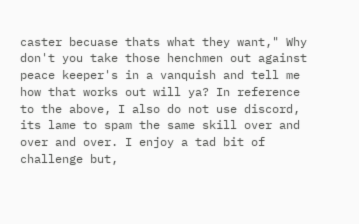caster becuase thats what they want," Why don't you take those henchmen out against peace keeper's in a vanquish and tell me how that works out will ya? In reference to the above, I also do not use discord, its lame to spam the same skill over and over and over. I enjoy a tad bit of challenge but,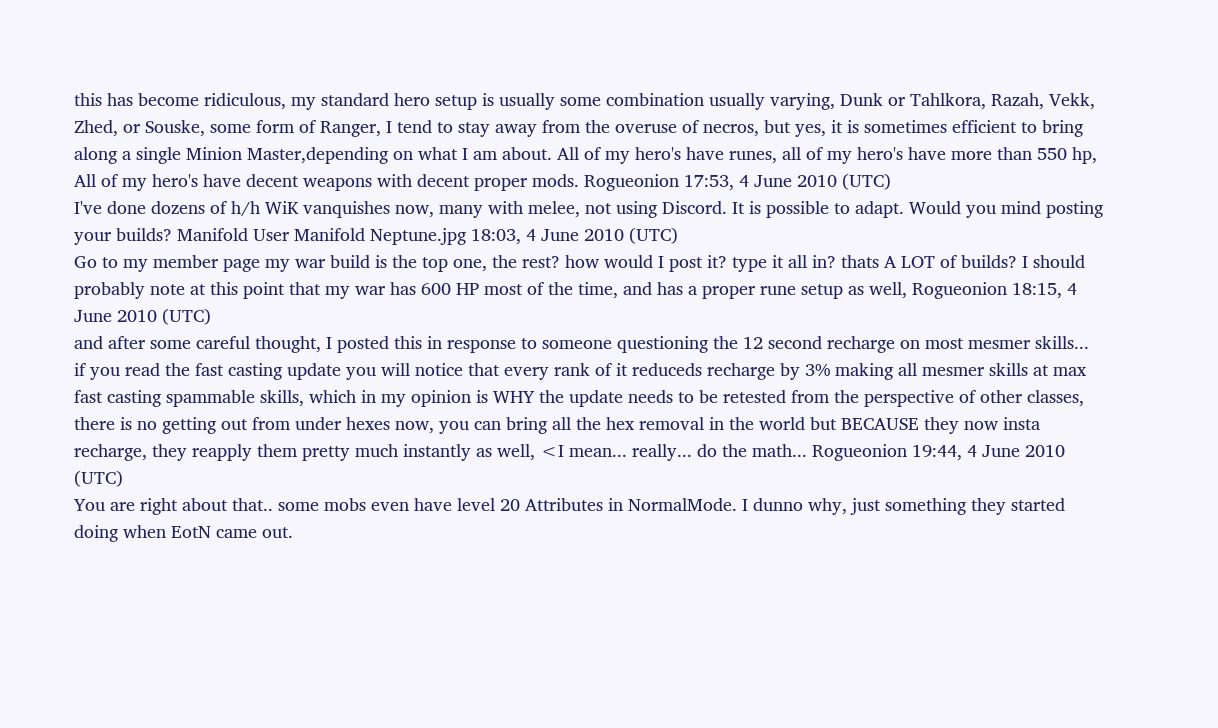this has become ridiculous, my standard hero setup is usually some combination usually varying, Dunk or Tahlkora, Razah, Vekk, Zhed, or Souske, some form of Ranger, I tend to stay away from the overuse of necros, but yes, it is sometimes efficient to bring along a single Minion Master,depending on what I am about. All of my hero's have runes, all of my hero's have more than 550 hp, All of my hero's have decent weapons with decent proper mods. Rogueonion 17:53, 4 June 2010 (UTC)
I've done dozens of h/h WiK vanquishes now, many with melee, not using Discord. It is possible to adapt. Would you mind posting your builds? Manifold User Manifold Neptune.jpg 18:03, 4 June 2010 (UTC)
Go to my member page my war build is the top one, the rest? how would I post it? type it all in? thats A LOT of builds? I should probably note at this point that my war has 600 HP most of the time, and has a proper rune setup as well, Rogueonion 18:15, 4 June 2010 (UTC)
and after some careful thought, I posted this in response to someone questioning the 12 second recharge on most mesmer skills...
if you read the fast casting update you will notice that every rank of it reduceds recharge by 3% making all mesmer skills at max fast casting spammable skills, which in my opinion is WHY the update needs to be retested from the perspective of other classes, there is no getting out from under hexes now, you can bring all the hex removal in the world but BECAUSE they now insta recharge, they reapply them pretty much instantly as well, <I mean... really... do the math... Rogueonion 19:44, 4 June 2010 (UTC)
You are right about that.. some mobs even have level 20 Attributes in NormalMode. I dunno why, just something they started doing when EotN came out.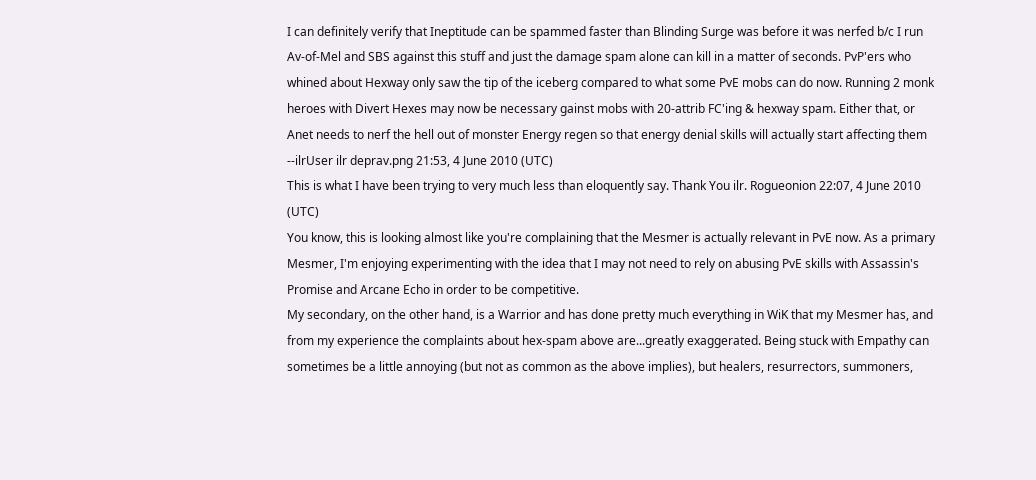I can definitely verify that Ineptitude can be spammed faster than Blinding Surge was before it was nerfed b/c I run Av-of-Mel and SBS against this stuff and just the damage spam alone can kill in a matter of seconds. PvP'ers who whined about Hexway only saw the tip of the iceberg compared to what some PvE mobs can do now. Running 2 monk heroes with Divert Hexes may now be necessary gainst mobs with 20-attrib FC'ing & hexway spam. Either that, or Anet needs to nerf the hell out of monster Energy regen so that energy denial skills will actually start affecting them --ilrUser ilr deprav.png 21:53, 4 June 2010 (UTC)
This is what I have been trying to very much less than eloquently say. Thank You ilr. Rogueonion 22:07, 4 June 2010 (UTC)
You know, this is looking almost like you're complaining that the Mesmer is actually relevant in PvE now. As a primary Mesmer, I'm enjoying experimenting with the idea that I may not need to rely on abusing PvE skills with Assassin's Promise and Arcane Echo in order to be competitive.
My secondary, on the other hand, is a Warrior and has done pretty much everything in WiK that my Mesmer has, and from my experience the complaints about hex-spam above are...greatly exaggerated. Being stuck with Empathy can sometimes be a little annoying (but not as common as the above implies), but healers, resurrectors, summoners,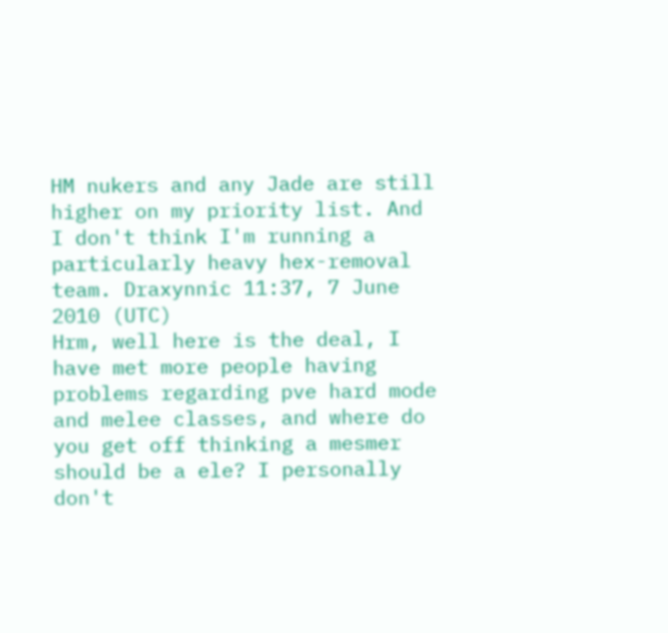HM nukers and any Jade are still higher on my priority list. And I don't think I'm running a particularly heavy hex-removal team. Draxynnic 11:37, 7 June 2010 (UTC)
Hrm, well here is the deal, I have met more people having problems regarding pve hard mode and melee classes, and where do you get off thinking a mesmer should be a ele? I personally don't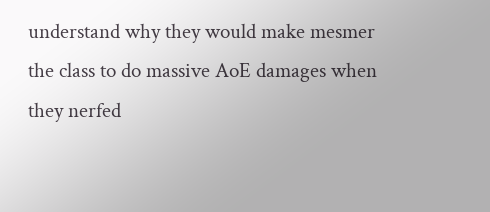understand why they would make mesmer the class to do massive AoE damages when they nerfed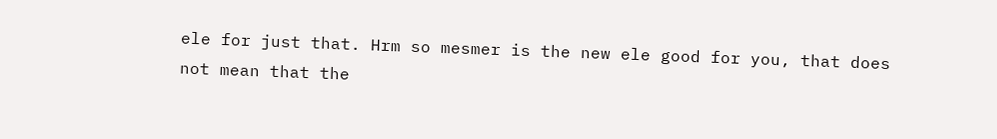ele for just that. Hrm so mesmer is the new ele good for you, that does not mean that the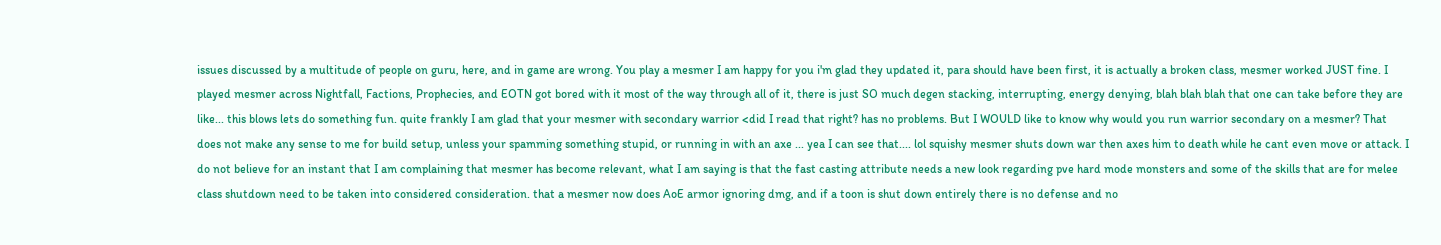issues discussed by a multitude of people on guru, here, and in game are wrong. You play a mesmer I am happy for you i'm glad they updated it, para should have been first, it is actually a broken class, mesmer worked JUST fine. I played mesmer across Nightfall, Factions, Prophecies, and EOTN got bored with it most of the way through all of it, there is just SO much degen stacking, interrupting, energy denying, blah blah blah that one can take before they are like... this blows lets do something fun. quite frankly I am glad that your mesmer with secondary warrior <did I read that right? has no problems. But I WOULD like to know why would you run warrior secondary on a mesmer? That does not make any sense to me for build setup, unless your spamming something stupid, or running in with an axe ... yea I can see that.... lol squishy mesmer shuts down war then axes him to death while he cant even move or attack. I do not believe for an instant that I am complaining that mesmer has become relevant, what I am saying is that the fast casting attribute needs a new look regarding pve hard mode monsters and some of the skills that are for melee class shutdown need to be taken into considered consideration. that a mesmer now does AoE armor ignoring dmg, and if a toon is shut down entirely there is no defense and no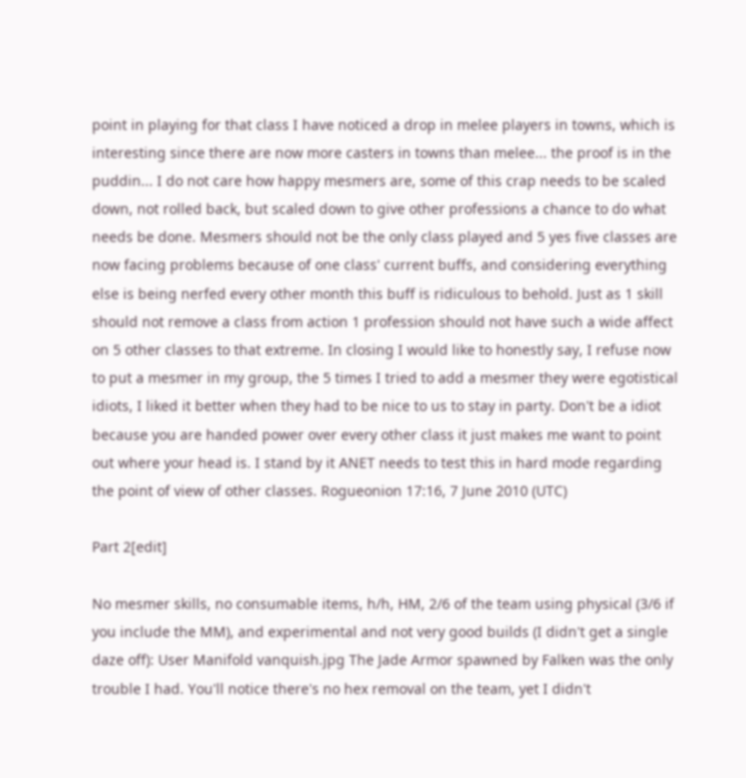point in playing for that class I have noticed a drop in melee players in towns, which is interesting since there are now more casters in towns than melee... the proof is in the puddin... I do not care how happy mesmers are, some of this crap needs to be scaled down, not rolled back, but scaled down to give other professions a chance to do what needs be done. Mesmers should not be the only class played and 5 yes five classes are now facing problems because of one class' current buffs, and considering everything else is being nerfed every other month this buff is ridiculous to behold. Just as 1 skill should not remove a class from action 1 profession should not have such a wide affect on 5 other classes to that extreme. In closing I would like to honestly say, I refuse now to put a mesmer in my group, the 5 times I tried to add a mesmer they were egotistical idiots, I liked it better when they had to be nice to us to stay in party. Don't be a idiot because you are handed power over every other class it just makes me want to point out where your head is. I stand by it ANET needs to test this in hard mode regarding the point of view of other classes. Rogueonion 17:16, 7 June 2010 (UTC)

Part 2[edit]

No mesmer skills, no consumable items, h/h, HM, 2/6 of the team using physical (3/6 if you include the MM), and experimental and not very good builds (I didn't get a single daze off): User Manifold vanquish.jpg The Jade Armor spawned by Falken was the only trouble I had. You'll notice there's no hex removal on the team, yet I didn't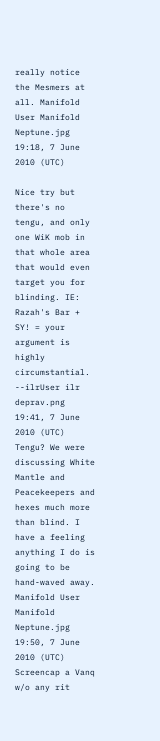really notice the Mesmers at all. Manifold User Manifold Neptune.jpg 19:18, 7 June 2010 (UTC)

Nice try but there's no tengu, and only one WiK mob in that whole area that would even target you for blinding. IE: Razah's Bar + SY! = your argument is highly circumstantial. --ilrUser ilr deprav.png 19:41, 7 June 2010 (UTC)
Tengu? We were discussing White Mantle and Peacekeepers and hexes much more than blind. I have a feeling anything I do is going to be hand-waved away. Manifold User Manifold Neptune.jpg 19:50, 7 June 2010 (UTC)
Screencap a Vanq w/o any rit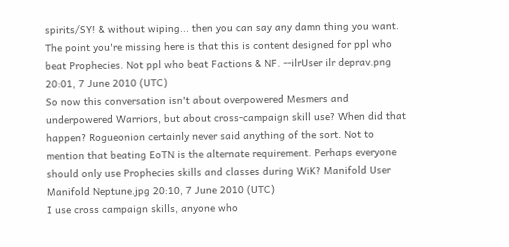spirits/SY! & without wiping... then you can say any damn thing you want. The point you're missing here is that this is content designed for ppl who beat Prophecies. Not ppl who beat Factions & NF. --ilrUser ilr deprav.png 20:01, 7 June 2010 (UTC)
So now this conversation isn't about overpowered Mesmers and underpowered Warriors, but about cross-campaign skill use? When did that happen? Rogueonion certainly never said anything of the sort. Not to mention that beating EoTN is the alternate requirement. Perhaps everyone should only use Prophecies skills and classes during WiK? Manifold User Manifold Neptune.jpg 20:10, 7 June 2010 (UTC)
I use cross campaign skills, anyone who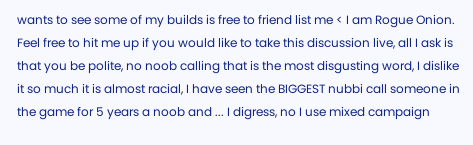wants to see some of my builds is free to friend list me < I am Rogue Onion. Feel free to hit me up if you would like to take this discussion live, all I ask is that you be polite, no noob calling that is the most disgusting word, I dislike it so much it is almost racial, I have seen the BIGGEST nubbi call someone in the game for 5 years a noob and ... I digress, no I use mixed campaign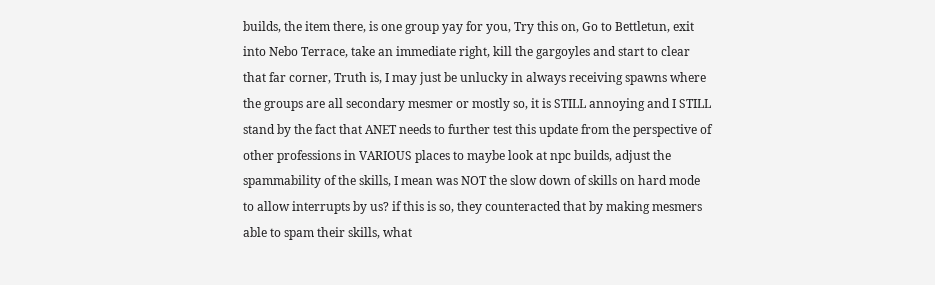builds, the item there, is one group yay for you, Try this on, Go to Bettletun, exit into Nebo Terrace, take an immediate right, kill the gargoyles and start to clear that far corner, Truth is, I may just be unlucky in always receiving spawns where the groups are all secondary mesmer or mostly so, it is STILL annoying and I STILL stand by the fact that ANET needs to further test this update from the perspective of other professions in VARIOUS places to maybe look at npc builds, adjust the spammability of the skills, I mean was NOT the slow down of skills on hard mode to allow interrupts by us? if this is so, they counteracted that by making mesmers able to spam their skills, what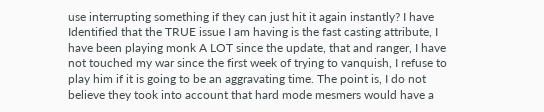use interrupting something if they can just hit it again instantly? I have Identified that the TRUE issue I am having is the fast casting attribute, I have been playing monk A LOT since the update, that and ranger, I have not touched my war since the first week of trying to vanquish, I refuse to play him if it is going to be an aggravating time. The point is, I do not believe they took into account that hard mode mesmers would have a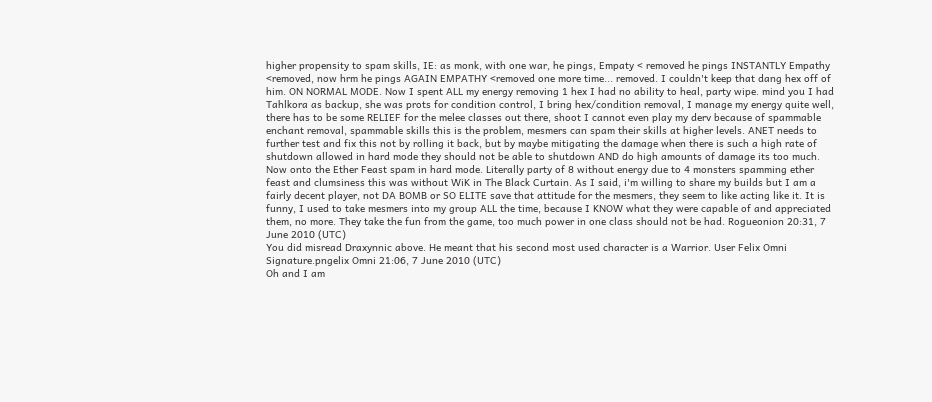higher propensity to spam skills, IE: as monk, with one war, he pings, Empaty < removed he pings INSTANTLY Empathy <removed, now hrm he pings AGAIN EMPATHY <removed one more time... removed. I couldn't keep that dang hex off of him. ON NORMAL MODE. Now I spent ALL my energy removing 1 hex I had no ability to heal, party wipe. mind you I had Tahlkora as backup, she was prots for condition control, I bring hex/condition removal, I manage my energy quite well, there has to be some RELIEF for the melee classes out there, shoot I cannot even play my derv because of spammable enchant removal, spammable skills this is the problem, mesmers can spam their skills at higher levels. ANET needs to further test and fix this not by rolling it back, but by maybe mitigating the damage when there is such a high rate of shutdown allowed in hard mode they should not be able to shutdown AND do high amounts of damage its too much. Now onto the Ether Feast spam in hard mode. Literally party of 8 without energy due to 4 monsters spamming ether feast and clumsiness this was without WiK in The Black Curtain. As I said, i'm willing to share my builds but I am a fairly decent player, not DA BOMB or SO ELITE save that attitude for the mesmers, they seem to like acting like it. It is funny, I used to take mesmers into my group ALL the time, because I KNOW what they were capable of and appreciated them, no more. They take the fun from the game, too much power in one class should not be had. Rogueonion 20:31, 7 June 2010 (UTC)
You did misread Draxynnic above. He meant that his second most used character is a Warrior. User Felix Omni Signature.pngelix Omni 21:06, 7 June 2010 (UTC)
Oh and I am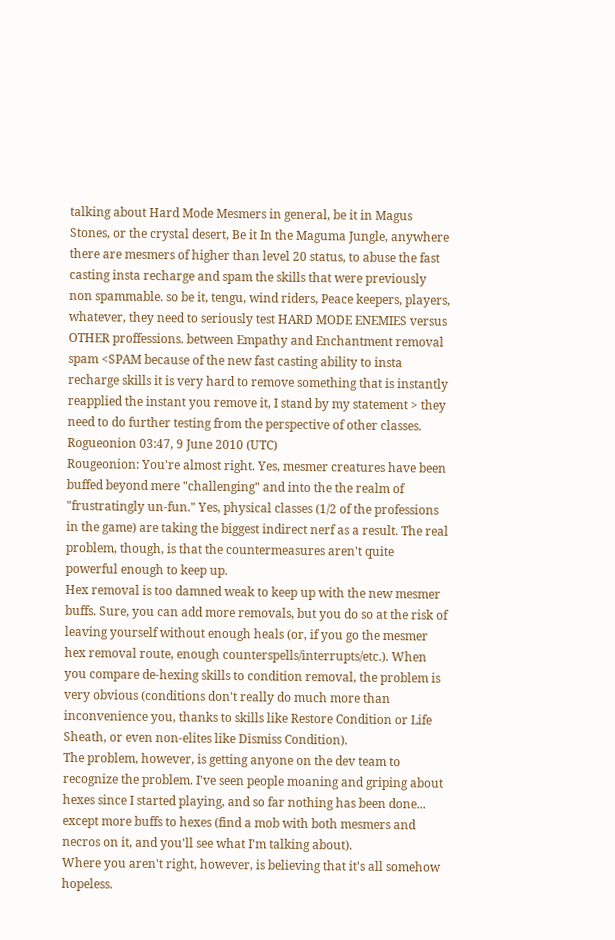talking about Hard Mode Mesmers in general, be it in Magus Stones, or the crystal desert, Be it In the Maguma Jungle, anywhere there are mesmers of higher than level 20 status, to abuse the fast casting insta recharge and spam the skills that were previously non spammable. so be it, tengu, wind riders, Peace keepers, players, whatever, they need to seriously test HARD MODE ENEMIES versus OTHER proffessions. between Empathy and Enchantment removal spam <SPAM because of the new fast casting ability to insta recharge skills it is very hard to remove something that is instantly reapplied the instant you remove it, I stand by my statement > they need to do further testing from the perspective of other classes. Rogueonion 03:47, 9 June 2010 (UTC)
Rougeonion: You're almost right. Yes, mesmer creatures have been buffed beyond mere "challenging" and into the the realm of "frustratingly un-fun." Yes, physical classes (1/2 of the professions in the game) are taking the biggest indirect nerf as a result. The real problem, though, is that the countermeasures aren't quite powerful enough to keep up.
Hex removal is too damned weak to keep up with the new mesmer buffs. Sure, you can add more removals, but you do so at the risk of leaving yourself without enough heals (or, if you go the mesmer hex removal route, enough counterspells/interrupts/etc.). When you compare de-hexing skills to condition removal, the problem is very obvious (conditions don't really do much more than inconvenience you, thanks to skills like Restore Condition or Life Sheath, or even non-elites like Dismiss Condition).
The problem, however, is getting anyone on the dev team to recognize the problem. I've seen people moaning and griping about hexes since I started playing, and so far nothing has been done... except more buffs to hexes (find a mob with both mesmers and necros on it, and you'll see what I'm talking about).
Where you aren't right, however, is believing that it's all somehow hopeless.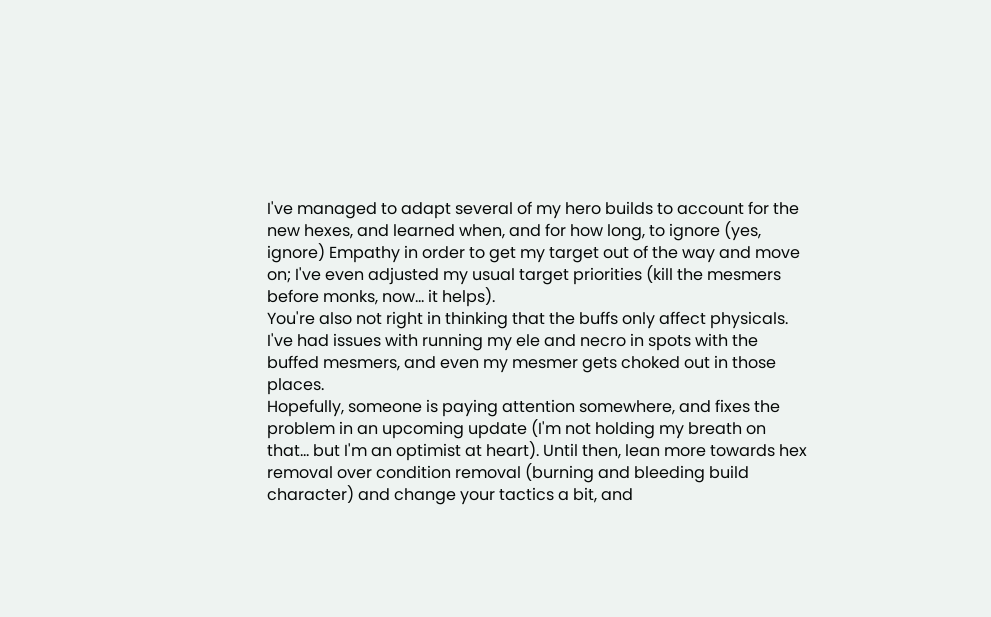I've managed to adapt several of my hero builds to account for the new hexes, and learned when, and for how long, to ignore (yes, ignore) Empathy in order to get my target out of the way and move on; I've even adjusted my usual target priorities (kill the mesmers before monks, now... it helps).
You're also not right in thinking that the buffs only affect physicals. I've had issues with running my ele and necro in spots with the buffed mesmers, and even my mesmer gets choked out in those places.
Hopefully, someone is paying attention somewhere, and fixes the problem in an upcoming update (I'm not holding my breath on that... but I'm an optimist at heart). Until then, lean more towards hex removal over condition removal (burning and bleeding build character) and change your tactics a bit, and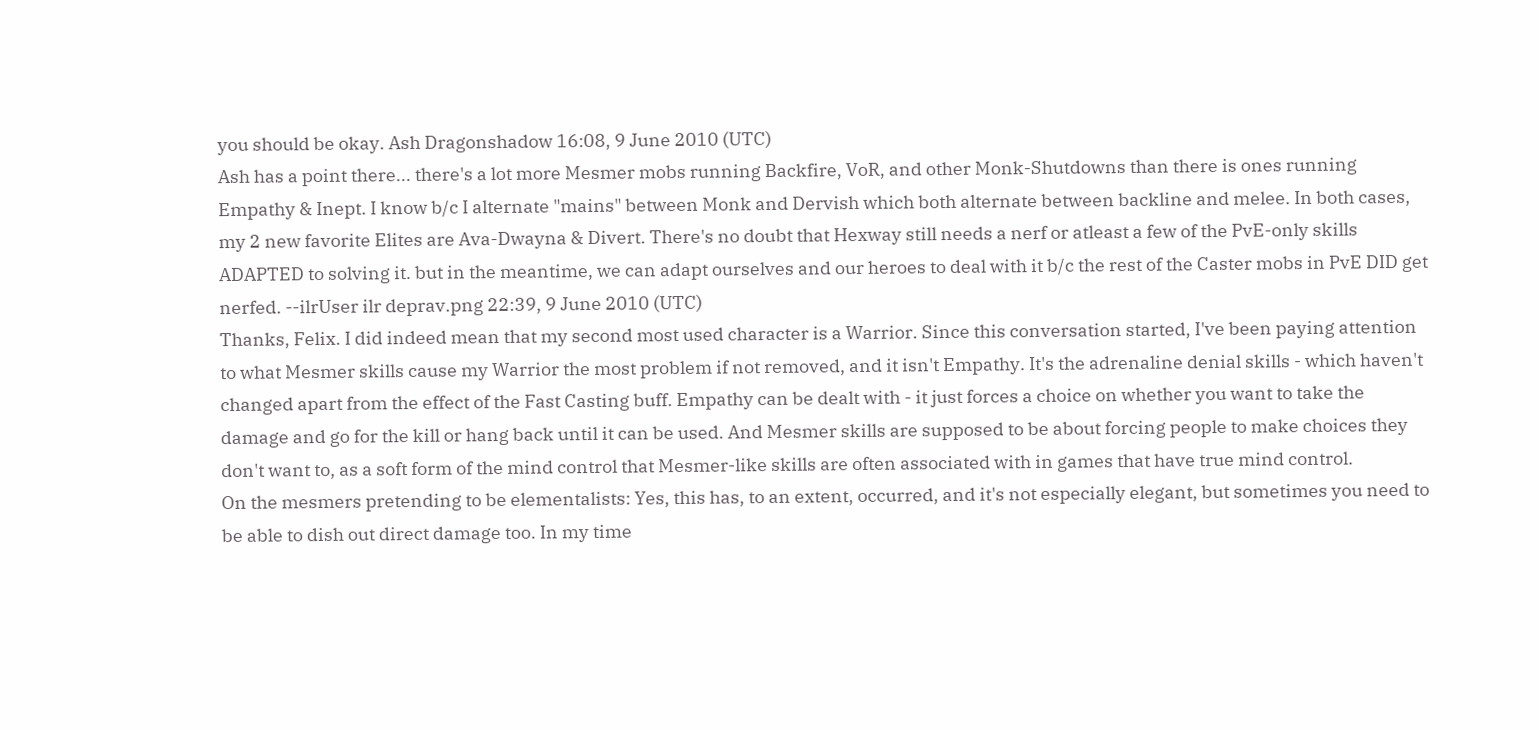you should be okay. Ash Dragonshadow 16:08, 9 June 2010 (UTC)
Ash has a point there... there's a lot more Mesmer mobs running Backfire, VoR, and other Monk-Shutdowns than there is ones running Empathy & Inept. I know b/c I alternate "mains" between Monk and Dervish which both alternate between backline and melee. In both cases, my 2 new favorite Elites are Ava-Dwayna & Divert. There's no doubt that Hexway still needs a nerf or atleast a few of the PvE-only skills ADAPTED to solving it. but in the meantime, we can adapt ourselves and our heroes to deal with it b/c the rest of the Caster mobs in PvE DID get nerfed. --ilrUser ilr deprav.png 22:39, 9 June 2010 (UTC)
Thanks, Felix. I did indeed mean that my second most used character is a Warrior. Since this conversation started, I've been paying attention to what Mesmer skills cause my Warrior the most problem if not removed, and it isn't Empathy. It's the adrenaline denial skills - which haven't changed apart from the effect of the Fast Casting buff. Empathy can be dealt with - it just forces a choice on whether you want to take the damage and go for the kill or hang back until it can be used. And Mesmer skills are supposed to be about forcing people to make choices they don't want to, as a soft form of the mind control that Mesmer-like skills are often associated with in games that have true mind control.
On the mesmers pretending to be elementalists: Yes, this has, to an extent, occurred, and it's not especially elegant, but sometimes you need to be able to dish out direct damage too. In my time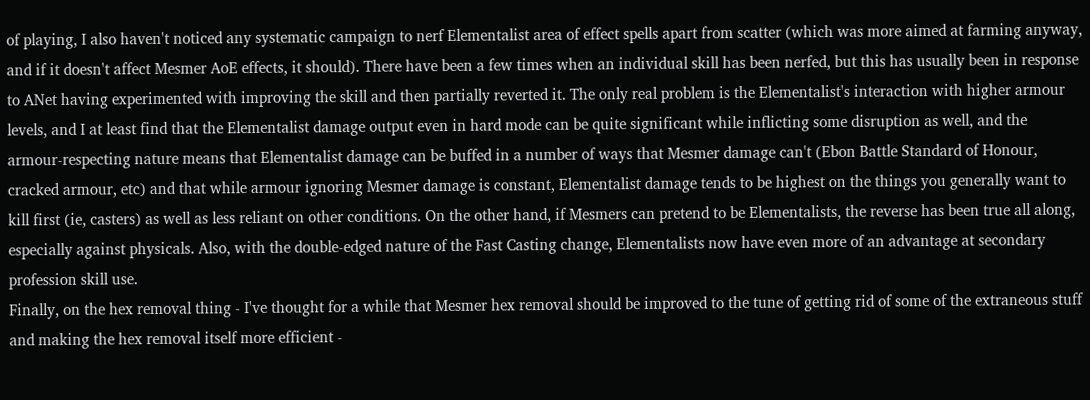of playing, I also haven't noticed any systematic campaign to nerf Elementalist area of effect spells apart from scatter (which was more aimed at farming anyway, and if it doesn't affect Mesmer AoE effects, it should). There have been a few times when an individual skill has been nerfed, but this has usually been in response to ANet having experimented with improving the skill and then partially reverted it. The only real problem is the Elementalist's interaction with higher armour levels, and I at least find that the Elementalist damage output even in hard mode can be quite significant while inflicting some disruption as well, and the armour-respecting nature means that Elementalist damage can be buffed in a number of ways that Mesmer damage can't (Ebon Battle Standard of Honour, cracked armour, etc) and that while armour ignoring Mesmer damage is constant, Elementalist damage tends to be highest on the things you generally want to kill first (ie, casters) as well as less reliant on other conditions. On the other hand, if Mesmers can pretend to be Elementalists, the reverse has been true all along, especially against physicals. Also, with the double-edged nature of the Fast Casting change, Elementalists now have even more of an advantage at secondary profession skill use.
Finally, on the hex removal thing - I've thought for a while that Mesmer hex removal should be improved to the tune of getting rid of some of the extraneous stuff and making the hex removal itself more efficient -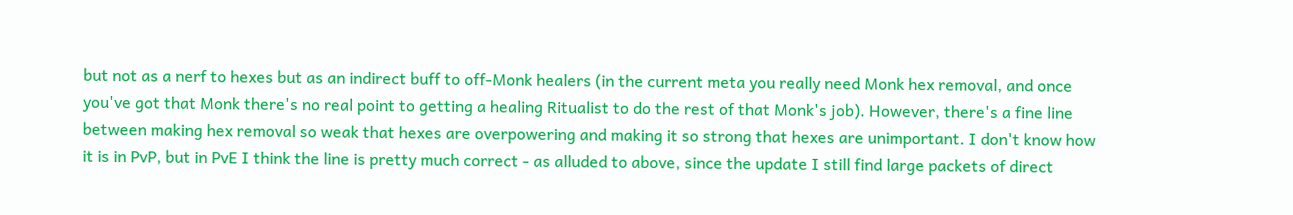but not as a nerf to hexes but as an indirect buff to off-Monk healers (in the current meta you really need Monk hex removal, and once you've got that Monk there's no real point to getting a healing Ritualist to do the rest of that Monk's job). However, there's a fine line between making hex removal so weak that hexes are overpowering and making it so strong that hexes are unimportant. I don't know how it is in PvP, but in PvE I think the line is pretty much correct - as alluded to above, since the update I still find large packets of direct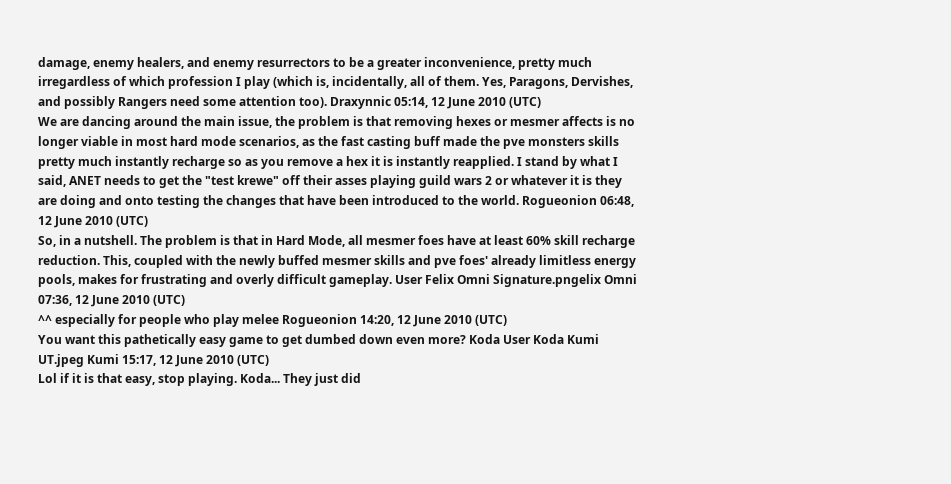damage, enemy healers, and enemy resurrectors to be a greater inconvenience, pretty much irregardless of which profession I play (which is, incidentally, all of them. Yes, Paragons, Dervishes, and possibly Rangers need some attention too). Draxynnic 05:14, 12 June 2010 (UTC)
We are dancing around the main issue, the problem is that removing hexes or mesmer affects is no longer viable in most hard mode scenarios, as the fast casting buff made the pve monsters skills pretty much instantly recharge so as you remove a hex it is instantly reapplied. I stand by what I said, ANET needs to get the "test krewe" off their asses playing guild wars 2 or whatever it is they are doing and onto testing the changes that have been introduced to the world. Rogueonion 06:48, 12 June 2010 (UTC)
So, in a nutshell. The problem is that in Hard Mode, all mesmer foes have at least 60% skill recharge reduction. This, coupled with the newly buffed mesmer skills and pve foes' already limitless energy pools, makes for frustrating and overly difficult gameplay. User Felix Omni Signature.pngelix Omni 07:36, 12 June 2010 (UTC)
^^ especially for people who play melee Rogueonion 14:20, 12 June 2010 (UTC)
You want this pathetically easy game to get dumbed down even more? Koda User Koda Kumi UT.jpeg Kumi 15:17, 12 June 2010 (UTC)
Lol if it is that easy, stop playing. Koda... They just did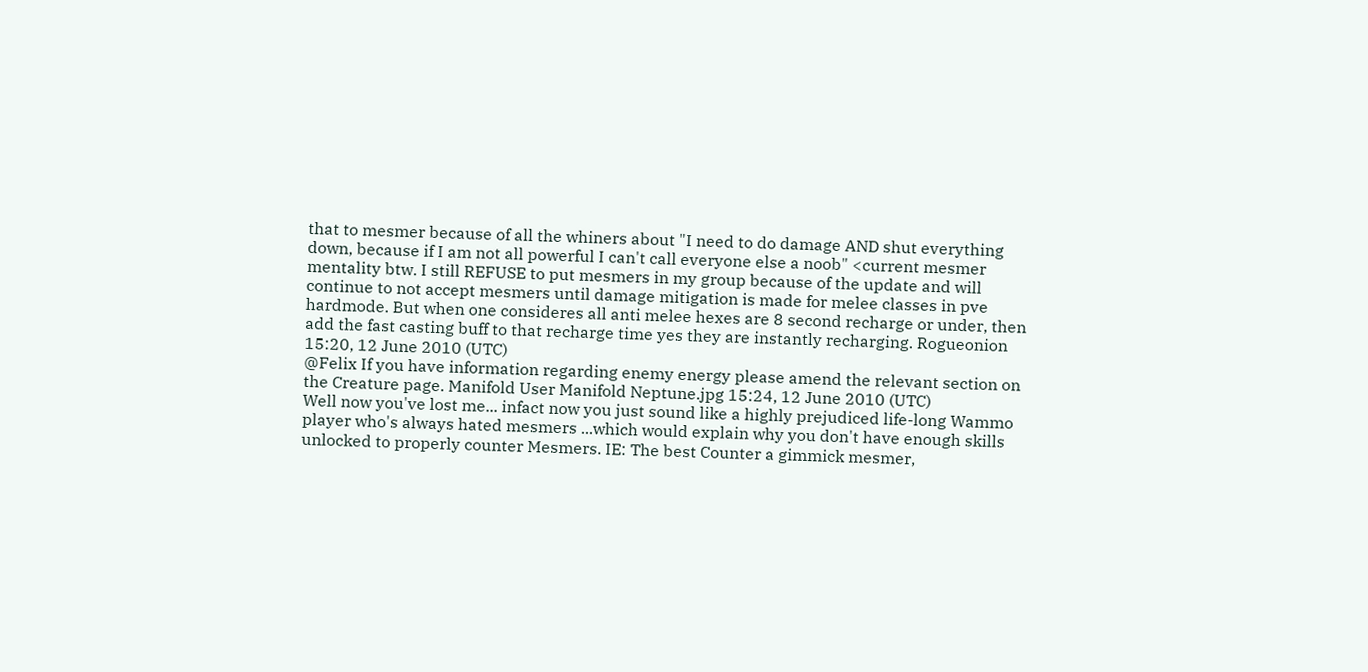that to mesmer because of all the whiners about "I need to do damage AND shut everything down, because if I am not all powerful I can't call everyone else a noob" <current mesmer mentality btw. I still REFUSE to put mesmers in my group because of the update and will continue to not accept mesmers until damage mitigation is made for melee classes in pve hardmode. But when one consideres all anti melee hexes are 8 second recharge or under, then add the fast casting buff to that recharge time yes they are instantly recharging. Rogueonion 15:20, 12 June 2010 (UTC)
@Felix If you have information regarding enemy energy please amend the relevant section on the Creature page. Manifold User Manifold Neptune.jpg 15:24, 12 June 2010 (UTC)
Well now you've lost me... infact now you just sound like a highly prejudiced life-long Wammo player who's always hated mesmers ...which would explain why you don't have enough skills unlocked to properly counter Mesmers. IE: The best Counter a gimmick mesmer,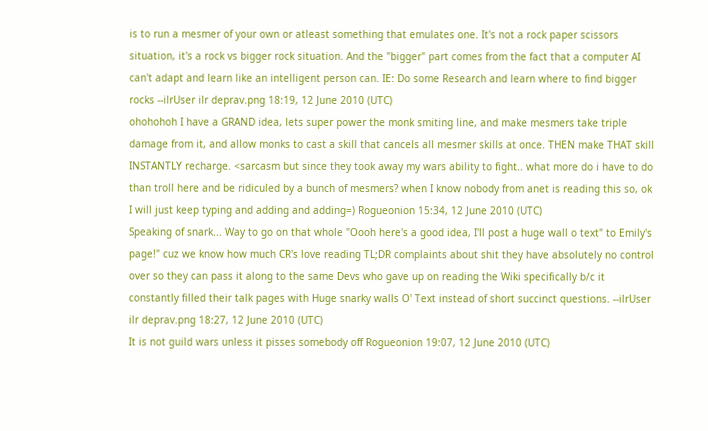is to run a mesmer of your own or atleast something that emulates one. It's not a rock paper scissors situation, it's a rock vs bigger rock situation. And the "bigger" part comes from the fact that a computer AI can't adapt and learn like an intelligent person can. IE: Do some Research and learn where to find bigger rocks --ilrUser ilr deprav.png 18:19, 12 June 2010 (UTC)
ohohohoh I have a GRAND idea, lets super power the monk smiting line, and make mesmers take triple damage from it, and allow monks to cast a skill that cancels all mesmer skills at once. THEN make THAT skill INSTANTLY recharge. <sarcasm but since they took away my wars ability to fight.. what more do i have to do than troll here and be ridiculed by a bunch of mesmers? when I know nobody from anet is reading this so, ok I will just keep typing and adding and adding=) Rogueonion 15:34, 12 June 2010 (UTC)
Speaking of snark... Way to go on that whole "Oooh here's a good idea, I'll post a huge wall o text" to Emily's page!" cuz we know how much CR's love reading TL;DR complaints about shit they have absolutely no control over so they can pass it along to the same Devs who gave up on reading the Wiki specifically b/c it constantly filled their talk pages with Huge snarky walls O' Text instead of short succinct questions. --ilrUser ilr deprav.png 18:27, 12 June 2010 (UTC)
It is not guild wars unless it pisses somebody off Rogueonion 19:07, 12 June 2010 (UTC)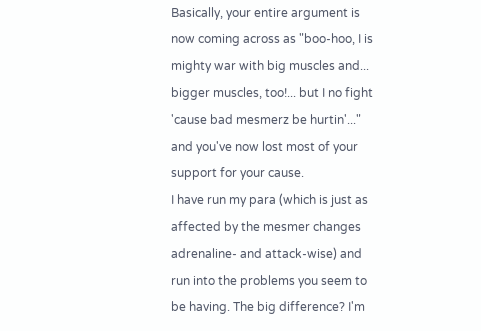Basically, your entire argument is now coming across as "boo-hoo, I is mighty war with big muscles and... bigger muscles, too!... but I no fight 'cause bad mesmerz be hurtin'..." and you've now lost most of your support for your cause.
I have run my para (which is just as affected by the mesmer changes adrenaline- and attack-wise) and run into the problems you seem to be having. The big difference? I'm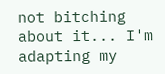not bitching about it... I'm adapting my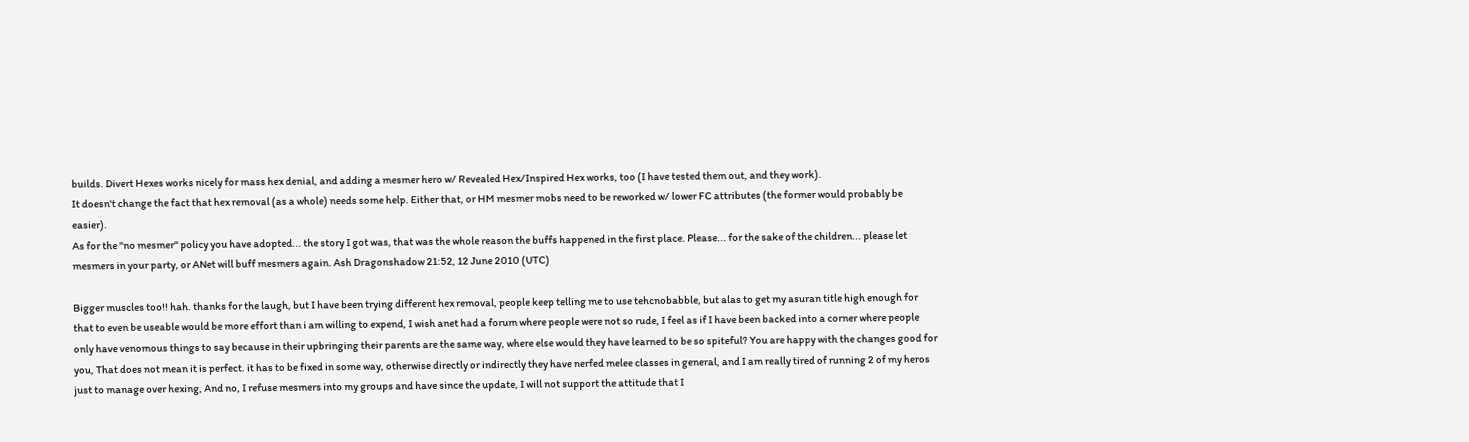builds. Divert Hexes works nicely for mass hex denial, and adding a mesmer hero w/ Revealed Hex/Inspired Hex works, too (I have tested them out, and they work).
It doesn't change the fact that hex removal (as a whole) needs some help. Either that, or HM mesmer mobs need to be reworked w/ lower FC attributes (the former would probably be easier).
As for the "no mesmer" policy you have adopted... the story I got was, that was the whole reason the buffs happened in the first place. Please... for the sake of the children... please let mesmers in your party, or ANet will buff mesmers again. Ash Dragonshadow 21:52, 12 June 2010 (UTC)

Bigger muscles too!! hah. thanks for the laugh, but I have been trying different hex removal, people keep telling me to use tehcnobabble, but alas to get my asuran title high enough for that to even be useable would be more effort than i am willing to expend, I wish anet had a forum where people were not so rude, I feel as if I have been backed into a corner where people only have venomous things to say because in their upbringing their parents are the same way, where else would they have learned to be so spiteful? You are happy with the changes good for you, That does not mean it is perfect. it has to be fixed in some way, otherwise directly or indirectly they have nerfed melee classes in general, and I am really tired of running 2 of my heros just to manage over hexing, And no, I refuse mesmers into my groups and have since the update, I will not support the attitude that I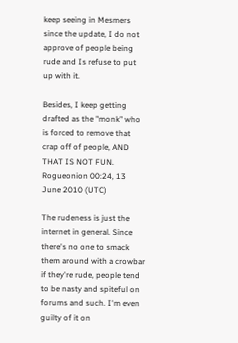keep seeing in Mesmers since the update, I do not approve of people being rude and Is refuse to put up with it.

Besides, I keep getting drafted as the "monk" who is forced to remove that crap off of people, AND THAT IS NOT FUN. Rogueonion 00:24, 13 June 2010 (UTC)

The rudeness is just the internet in general. Since there's no one to smack them around with a crowbar if they're rude, people tend to be nasty and spiteful on forums and such. I'm even guilty of it on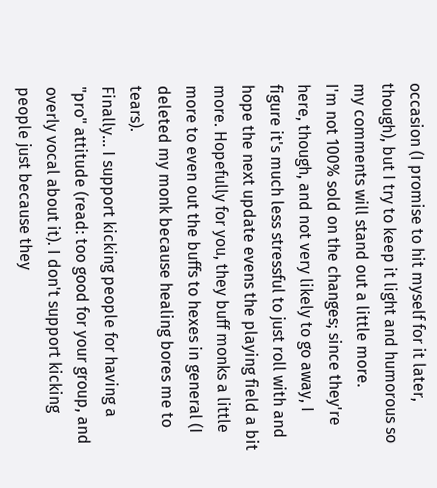occasion (I promise to hit myself for it later, though), but I try to keep it light and humorous so my comments will stand out a little more.
I'm not 100% sold on the changes; since they're here, though, and not very likely to go away, I figure it's much less stressful to just roll with and hope the next update evens the playing field a bit more. Hopefully for you, they buff monks a little more to even out the buffs to hexes in general (I deleted my monk because healing bores me to tears).
Finally... I support kicking people for having a "pro" attitude (read: too good for your group, and overly vocal about it). I don't support kicking people just because they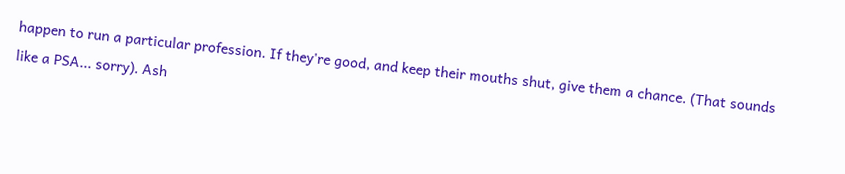happen to run a particular profession. If they're good, and keep their mouths shut, give them a chance. (That sounds like a PSA... sorry). Ash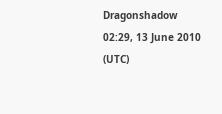Dragonshadow 02:29, 13 June 2010 (UTC)